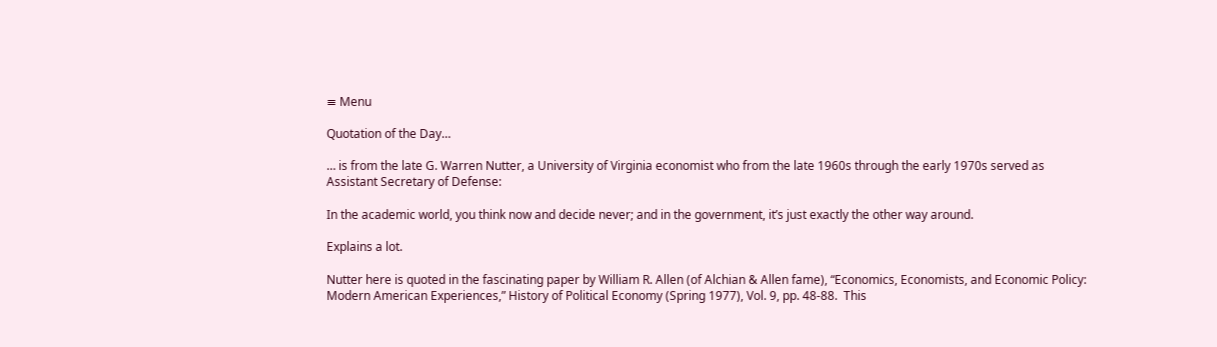≡ Menu

Quotation of the Day…

… is from the late G. Warren Nutter, a University of Virginia economist who from the late 1960s through the early 1970s served as Assistant Secretary of Defense:

In the academic world, you think now and decide never; and in the government, it’s just exactly the other way around.

Explains a lot.

Nutter here is quoted in the fascinating paper by William R. Allen (of Alchian & Allen fame), “Economics, Economists, and Economic Policy: Modern American Experiences,” History of Political Economy (Spring 1977), Vol. 9, pp. 48-88.  This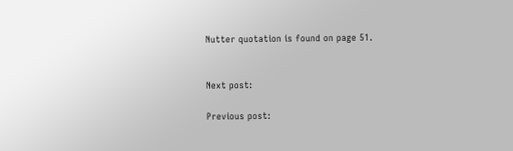Nutter quotation is found on page 51.


Next post:

Previous post: